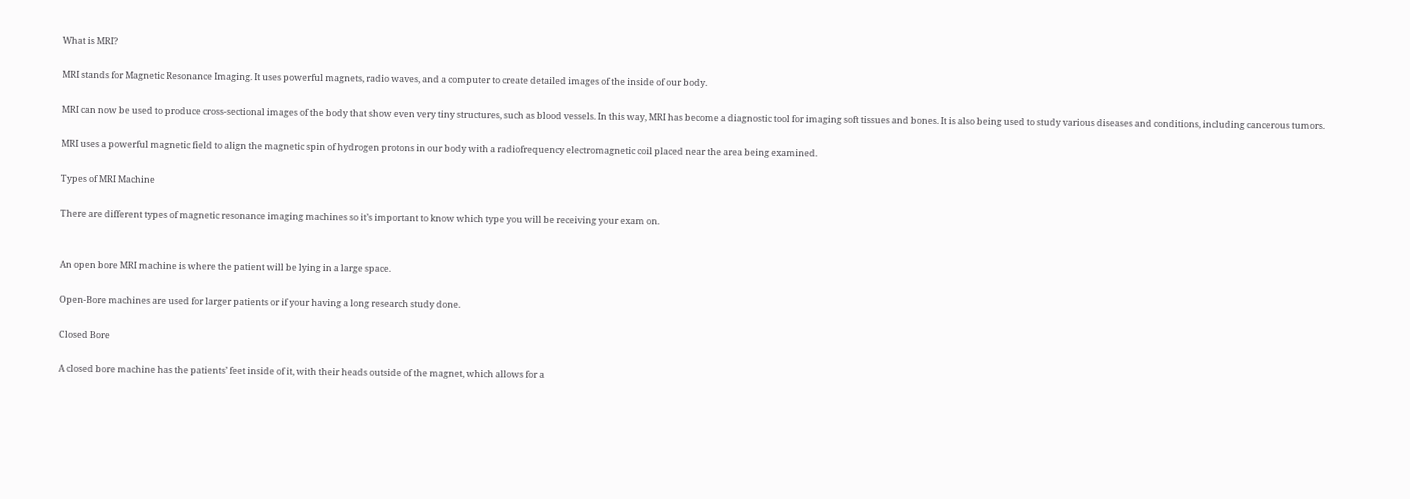What is MRI?

MRI stands for Magnetic Resonance Imaging. It uses powerful magnets, radio waves, and a computer to create detailed images of the inside of our body.

MRI can now be used to produce cross-sectional images of the body that show even very tiny structures, such as blood vessels. In this way, MRI has become a diagnostic tool for imaging soft tissues and bones. It is also being used to study various diseases and conditions, including cancerous tumors.

MRI uses a powerful magnetic field to align the magnetic spin of hydrogen protons in our body with a radiofrequency electromagnetic coil placed near the area being examined.

Types of MRI Machine

There are different types of magnetic resonance imaging machines so it’s important to know which type you will be receiving your exam on.


An open bore MRI machine is where the patient will be lying in a large space.

Open-Bore machines are used for larger patients or if your having a long research study done.

Closed Bore

A closed bore machine has the patients’ feet inside of it, with their heads outside of the magnet, which allows for a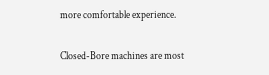more comfortable experience.

Closed-Bore machines are most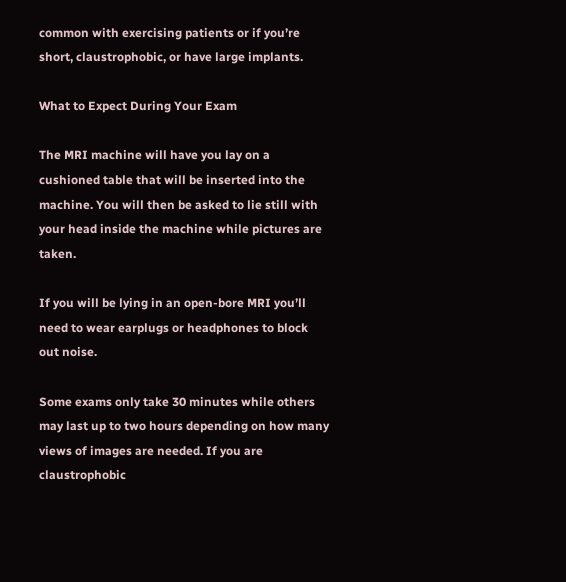common with exercising patients or if you’re short, claustrophobic, or have large implants.

What to Expect During Your Exam

The MRI machine will have you lay on a cushioned table that will be inserted into the machine. You will then be asked to lie still with your head inside the machine while pictures are taken.

If you will be lying in an open-bore MRI you’ll need to wear earplugs or headphones to block out noise.

Some exams only take 30 minutes while others may last up to two hours depending on how many views of images are needed. If you are claustrophobic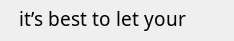it’s best to let your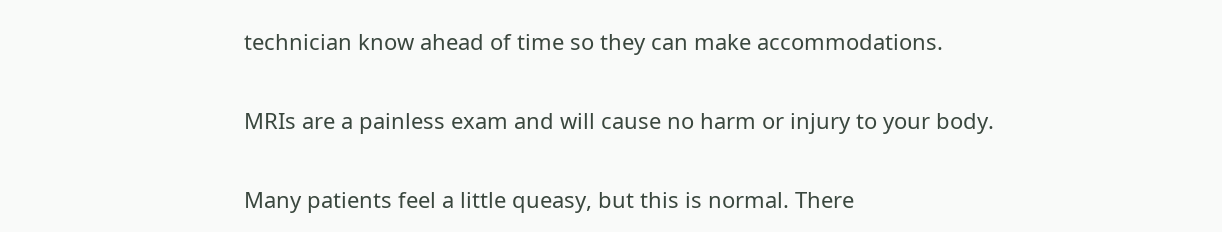technician know ahead of time so they can make accommodations.

MRIs are a painless exam and will cause no harm or injury to your body.

Many patients feel a little queasy, but this is normal. There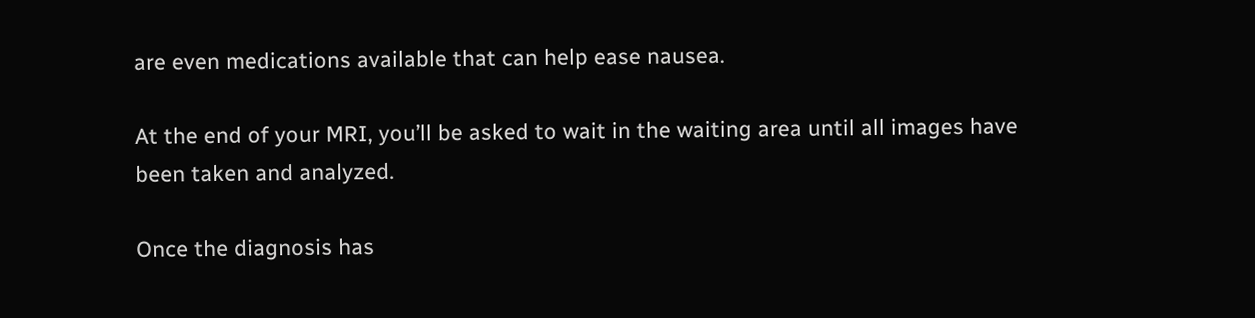are even medications available that can help ease nausea.

At the end of your MRI, you’ll be asked to wait in the waiting area until all images have been taken and analyzed.

Once the diagnosis has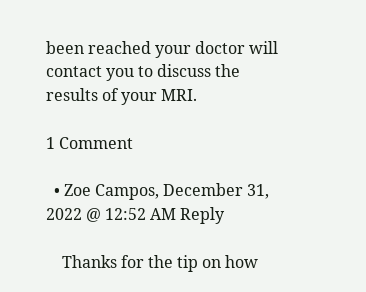been reached your doctor will contact you to discuss the results of your MRI.

1 Comment

  • Zoe Campos, December 31, 2022 @ 12:52 AM Reply

    Thanks for the tip on how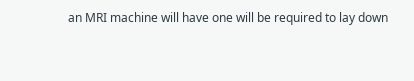an MRI machine will have one will be required to lay down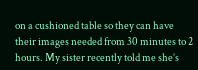on a cushioned table so they can have their images needed from 30 minutes to 2 hours. My sister recently told me she’s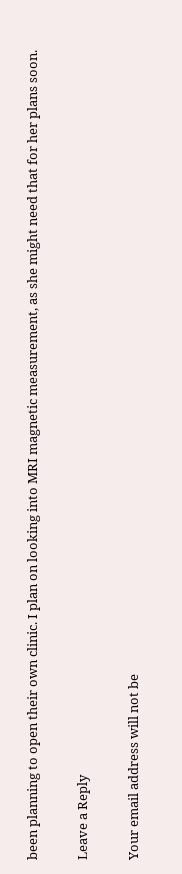been planning to open their own clinic. I plan on looking into MRI magnetic measurement, as she might need that for her plans soon.

Leave a Reply

Your email address will not be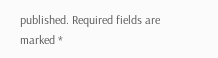published. Required fields are marked *